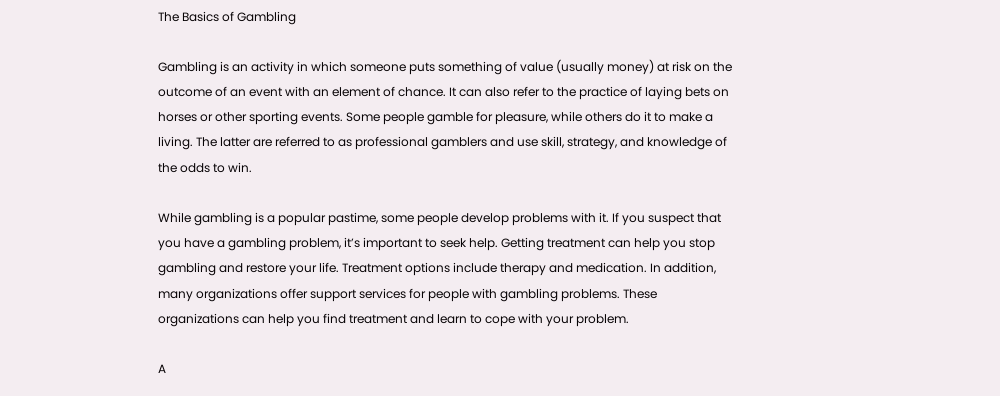The Basics of Gambling

Gambling is an activity in which someone puts something of value (usually money) at risk on the outcome of an event with an element of chance. It can also refer to the practice of laying bets on horses or other sporting events. Some people gamble for pleasure, while others do it to make a living. The latter are referred to as professional gamblers and use skill, strategy, and knowledge of the odds to win.

While gambling is a popular pastime, some people develop problems with it. If you suspect that you have a gambling problem, it’s important to seek help. Getting treatment can help you stop gambling and restore your life. Treatment options include therapy and medication. In addition, many organizations offer support services for people with gambling problems. These organizations can help you find treatment and learn to cope with your problem.

A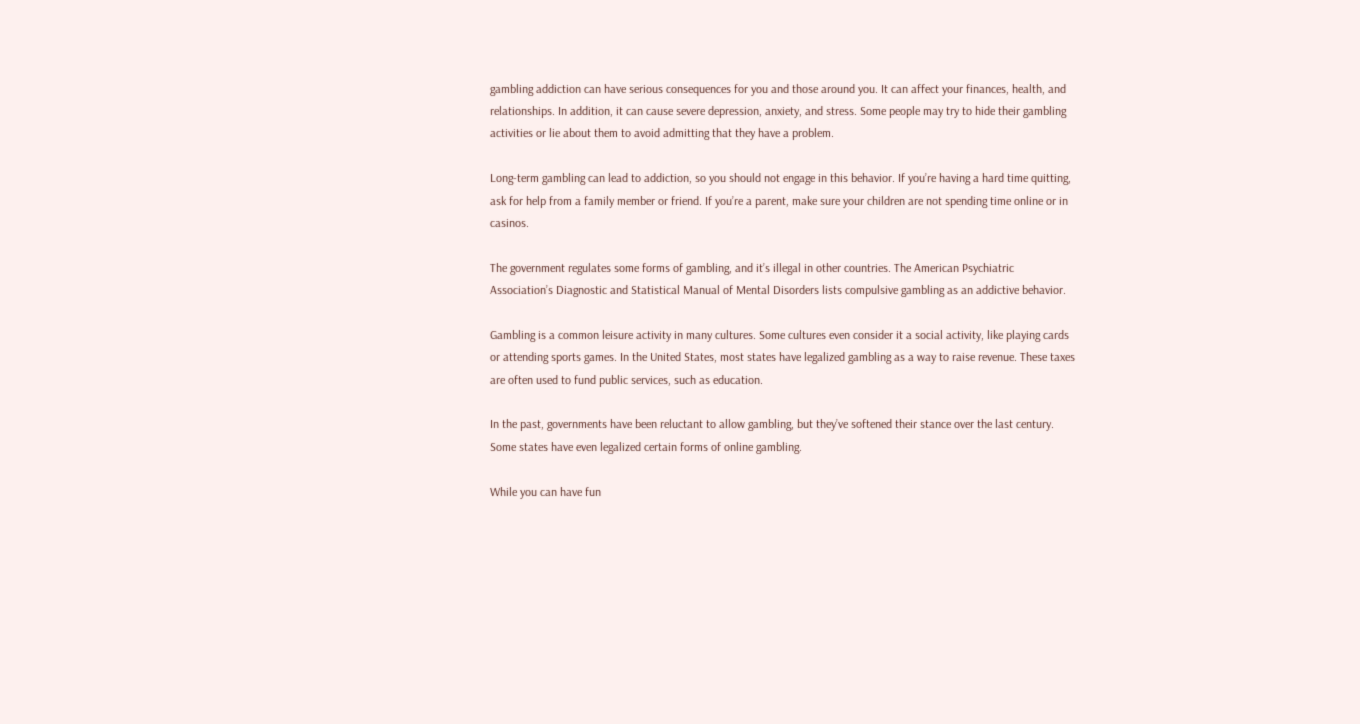gambling addiction can have serious consequences for you and those around you. It can affect your finances, health, and relationships. In addition, it can cause severe depression, anxiety, and stress. Some people may try to hide their gambling activities or lie about them to avoid admitting that they have a problem.

Long-term gambling can lead to addiction, so you should not engage in this behavior. If you’re having a hard time quitting, ask for help from a family member or friend. If you’re a parent, make sure your children are not spending time online or in casinos.

The government regulates some forms of gambling, and it’s illegal in other countries. The American Psychiatric Association’s Diagnostic and Statistical Manual of Mental Disorders lists compulsive gambling as an addictive behavior.

Gambling is a common leisure activity in many cultures. Some cultures even consider it a social activity, like playing cards or attending sports games. In the United States, most states have legalized gambling as a way to raise revenue. These taxes are often used to fund public services, such as education.

In the past, governments have been reluctant to allow gambling, but they’ve softened their stance over the last century. Some states have even legalized certain forms of online gambling.

While you can have fun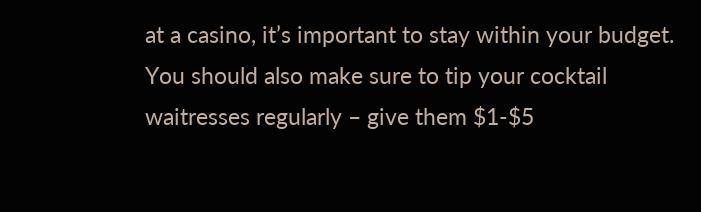at a casino, it’s important to stay within your budget. You should also make sure to tip your cocktail waitresses regularly – give them $1-$5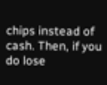chips instead of cash. Then, if you do lose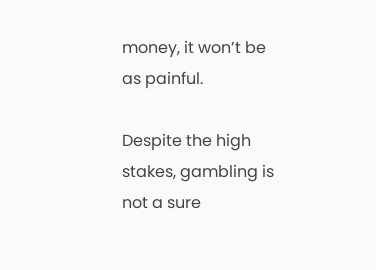money, it won’t be as painful.

Despite the high stakes, gambling is not a sure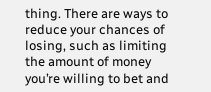thing. There are ways to reduce your chances of losing, such as limiting the amount of money you’re willing to bet and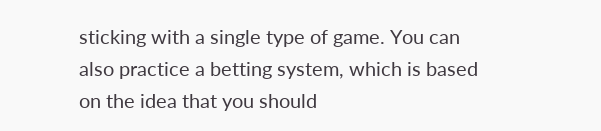sticking with a single type of game. You can also practice a betting system, which is based on the idea that you should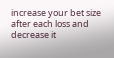increase your bet size after each loss and decrease it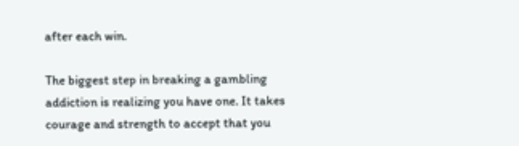after each win.

The biggest step in breaking a gambling addiction is realizing you have one. It takes courage and strength to accept that you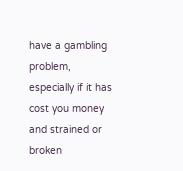have a gambling problem, especially if it has cost you money and strained or broken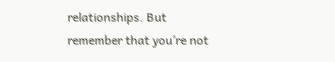relationships. But remember that you’re not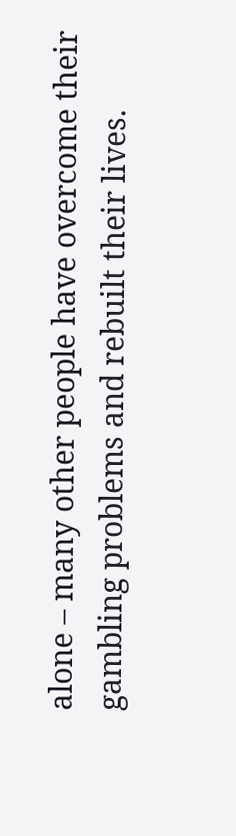alone – many other people have overcome their gambling problems and rebuilt their lives.